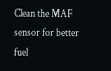Clean the MAF sensor for better fuel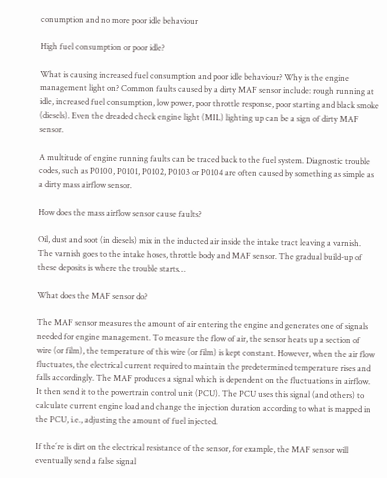conumption and no more poor idle behaviour

High fuel consumption or poor idle?

What is causing increased fuel consumption and poor idle behaviour? Why is the engine management light on? Common faults caused by a dirty MAF sensor include: rough running at idle, increased fuel consumption, low power, poor throttle response, poor starting and black smoke (diesels). Even the dreaded check engine light (MIL) lighting up can be a sign of dirty MAF sensor.

A multitude of engine running faults can be traced back to the fuel system. Diagnostic trouble codes, such as P0100, P0101, P0102, P0103 or P0104 are often caused by something as simple as a dirty mass airflow sensor.

How does the mass airflow sensor cause faults?

Oil, dust and soot (in diesels) mix in the inducted air inside the intake tract leaving a varnish. The varnish goes to the intake hoses, throttle body and MAF sensor. The gradual build-up of these deposits is where the trouble starts…

What does the MAF sensor do?

The MAF sensor measures the amount of air entering the engine and generates one of signals needed for engine management. To measure the flow of air, the sensor heats up a section of wire (or film), the temperature of this wire (or film) is kept constant. However, when the air flow fluctuates, the electrical current required to maintain the predetermined temperature rises and falls accordingly. The MAF produces a signal which is dependent on the fluctuations in airflow. It then send it to the powertrain control unit (PCU). The PCU uses this signal (and others) to calculate current engine load and change the injection duration according to what is mapped in the PCU, i.e., adjusting the amount of fuel injected.

If the´re is dirt on the electrical resistance of the sensor, for example, the MAF sensor will eventually send a false signal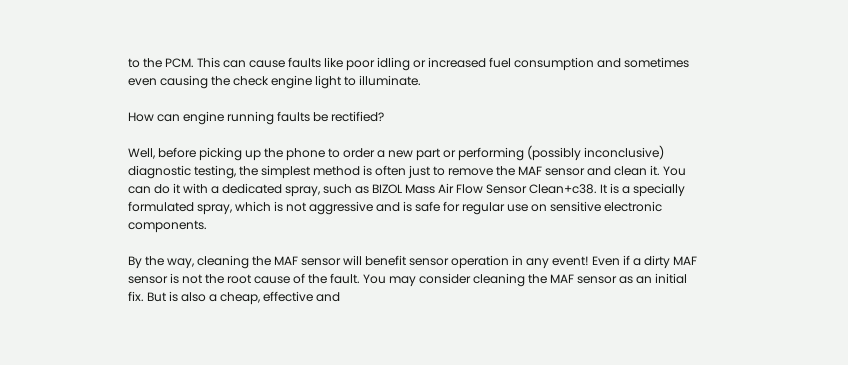to the PCM. This can cause faults like poor idling or increased fuel consumption and sometimes even causing the check engine light to illuminate.

How can engine running faults be rectified?

Well, before picking up the phone to order a new part or performing (possibly inconclusive) diagnostic testing, the simplest method is often just to remove the MAF sensor and clean it. You can do it with a dedicated spray, such as BIZOL Mass Air Flow Sensor Clean+c38. It is a specially formulated spray, which is not aggressive and is safe for regular use on sensitive electronic components.

By the way, cleaning the MAF sensor will benefit sensor operation in any event! Even if a dirty MAF sensor is not the root cause of the fault. You may consider cleaning the MAF sensor as an initial fix. But is also a cheap, effective and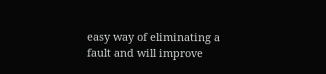easy way of eliminating a fault and will improve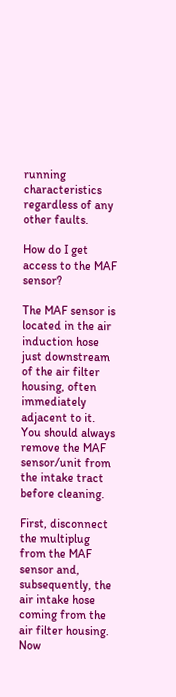running characteristics regardless of any other faults.

How do I get access to the MAF sensor?

The MAF sensor is located in the air induction hose just downstream of the air filter housing, often immediately adjacent to it. You should always remove the MAF sensor/unit from the intake tract before cleaning.

First, disconnect the multiplug from the MAF sensor and, subsequently, the air intake hose coming from the air filter housing. Now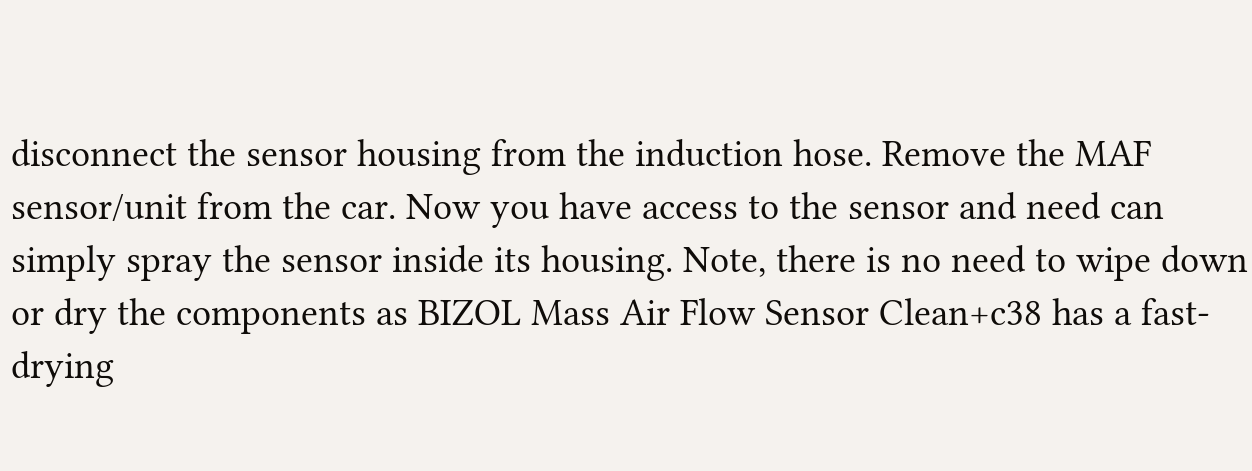disconnect the sensor housing from the induction hose. Remove the MAF sensor/unit from the car. Now you have access to the sensor and need can simply spray the sensor inside its housing. Note, there is no need to wipe down or dry the components as BIZOL Mass Air Flow Sensor Clean+c38 has a fast-drying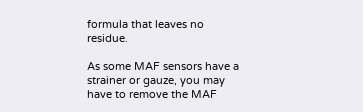formula that leaves no residue.

As some MAF sensors have a strainer or gauze, you may have to remove the MAF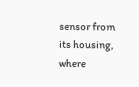sensor from its housing, where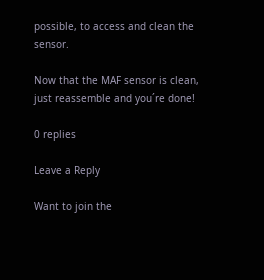possible, to access and clean the sensor.

Now that the MAF sensor is clean, just reassemble and you´re done!

0 replies

Leave a Reply

Want to join the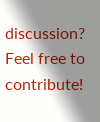discussion?
Feel free to contribute!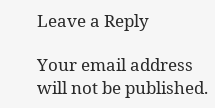Leave a Reply

Your email address will not be published.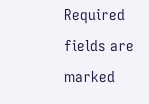Required fields are marked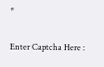*

Enter Captcha Here :